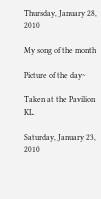Thursday, January 28, 2010

My song of the month

Picture of the day~

Taken at the Pavilion KL.

Saturday, January 23, 2010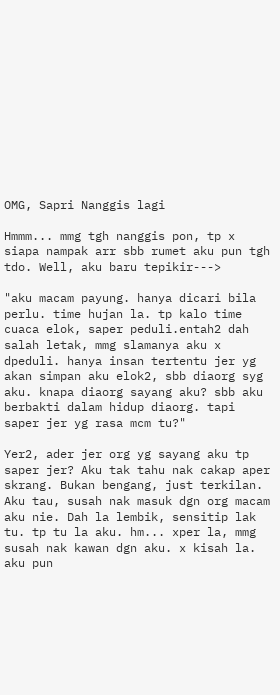OMG, Sapri Nanggis lagi

Hmmm... mmg tgh nanggis pon, tp x siapa nampak arr sbb rumet aku pun tgh tdo. Well, aku baru tepikir--->

"aku macam payung. hanya dicari bila perlu. time hujan la. tp kalo time cuaca elok, saper peduli.entah2 dah salah letak, mmg slamanya aku x dpeduli. hanya insan tertentu jer yg akan simpan aku elok2, sbb diaorg syg aku. knapa diaorg sayang aku? sbb aku berbakti dalam hidup diaorg. tapi saper jer yg rasa mcm tu?"

Yer2, ader jer org yg sayang aku tp saper jer? Aku tak tahu nak cakap aper skrang. Bukan bengang, just terkilan. Aku tau, susah nak masuk dgn org macam aku nie. Dah la lembik, sensitip lak tu. tp tu la aku. hm... xper la, mmg susah nak kawan dgn aku. x kisah la. aku pun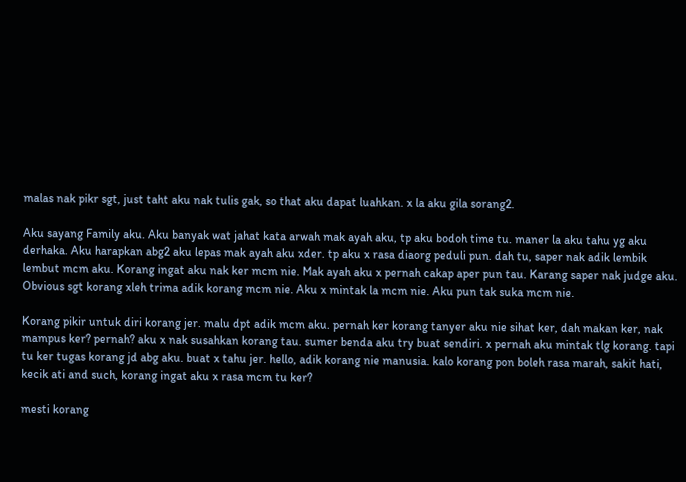malas nak pikr sgt, just taht aku nak tulis gak, so that aku dapat luahkan. x la aku gila sorang2.

Aku sayang Family aku. Aku banyak wat jahat kata arwah mak ayah aku, tp aku bodoh time tu. maner la aku tahu yg aku derhaka. Aku harapkan abg2 aku lepas mak ayah aku xder. tp aku x rasa diaorg peduli pun. dah tu, saper nak adik lembik lembut mcm aku. Korang ingat aku nak ker mcm nie. Mak ayah aku x pernah cakap aper pun tau. Karang saper nak judge aku. Obvious sgt korang xleh trima adik korang mcm nie. Aku x mintak la mcm nie. Aku pun tak suka mcm nie.

Korang pikir untuk diri korang jer. malu dpt adik mcm aku. pernah ker korang tanyer aku nie sihat ker, dah makan ker, nak mampus ker? pernah? aku x nak susahkan korang tau. sumer benda aku try buat sendiri. x pernah aku mintak tlg korang. tapi tu ker tugas korang jd abg aku. buat x tahu jer. hello, adik korang nie manusia. kalo korang pon boleh rasa marah, sakit hati, kecik ati and such, korang ingat aku x rasa mcm tu ker?

mesti korang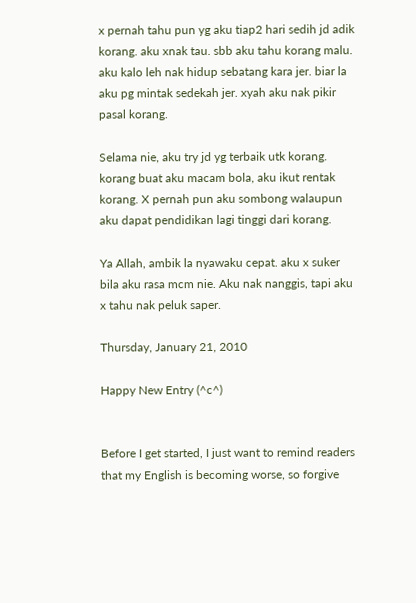x pernah tahu pun yg aku tiap2 hari sedih jd adik korang. aku xnak tau. sbb aku tahu korang malu. aku kalo leh nak hidup sebatang kara jer. biar la aku pg mintak sedekah jer. xyah aku nak pikir pasal korang.

Selama nie, aku try jd yg terbaik utk korang. korang buat aku macam bola, aku ikut rentak korang. X pernah pun aku sombong walaupun aku dapat pendidikan lagi tinggi dari korang.

Ya Allah, ambik la nyawaku cepat. aku x suker bila aku rasa mcm nie. Aku nak nanggis, tapi aku x tahu nak peluk saper.

Thursday, January 21, 2010

Happy New Entry (^c^)


Before I get started, I just want to remind readers that my English is becoming worse, so forgive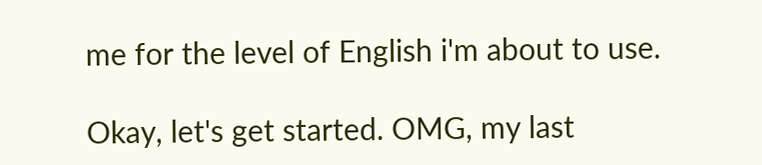me for the level of English i'm about to use.

Okay, let's get started. OMG, my last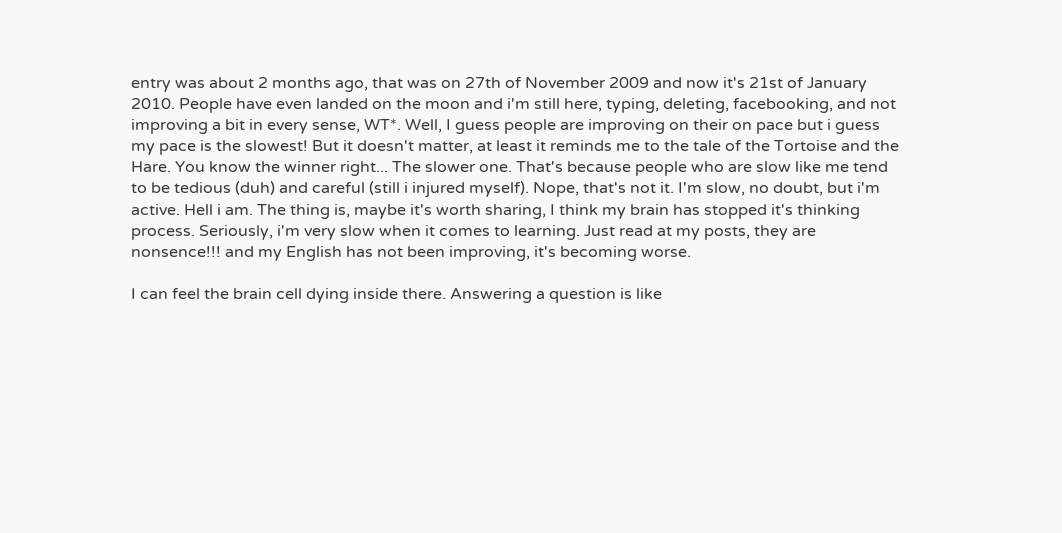entry was about 2 months ago, that was on 27th of November 2009 and now it's 21st of January 2010. People have even landed on the moon and i'm still here, typing, deleting, facebooking, and not improving a bit in every sense, WT*. Well, I guess people are improving on their on pace but i guess my pace is the slowest! But it doesn't matter, at least it reminds me to the tale of the Tortoise and the Hare. You know the winner right... The slower one. That's because people who are slow like me tend to be tedious (duh) and careful (still i injured myself). Nope, that's not it. I'm slow, no doubt, but i'm active. Hell i am. The thing is, maybe it's worth sharing, I think my brain has stopped it's thinking process. Seriously, i'm very slow when it comes to learning. Just read at my posts, they are nonsence!!! and my English has not been improving, it's becoming worse.

I can feel the brain cell dying inside there. Answering a question is like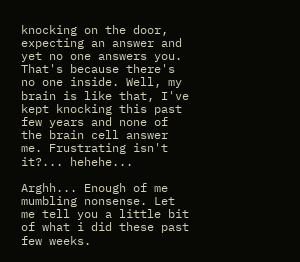knocking on the door, expecting an answer and yet no one answers you. That's because there's no one inside. Well, my brain is like that, I've kept knocking this past few years and none of the brain cell answer me. Frustrating isn't it?... hehehe...

Arghh... Enough of me mumbling nonsense. Let me tell you a little bit of what i did these past few weeks.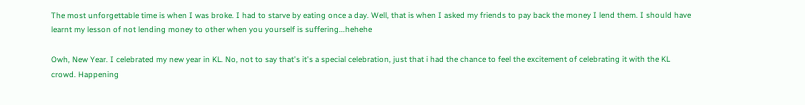The most unforgettable time is when I was broke. I had to starve by eating once a day. Well, that is when I asked my friends to pay back the money I lend them. I should have learnt my lesson of not lending money to other when you yourself is suffering...hehehe

Owh, New Year. I celebrated my new year in KL. No, not to say that's it's a special celebration, just that i had the chance to feel the excitement of celebrating it with the KL crowd. Happening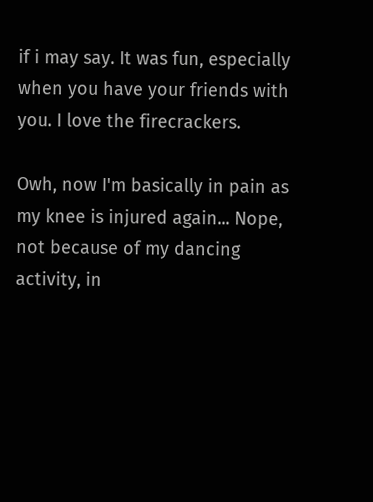if i may say. It was fun, especially when you have your friends with you. I love the firecrackers.

Owh, now I'm basically in pain as my knee is injured again... Nope, not because of my dancing activity, in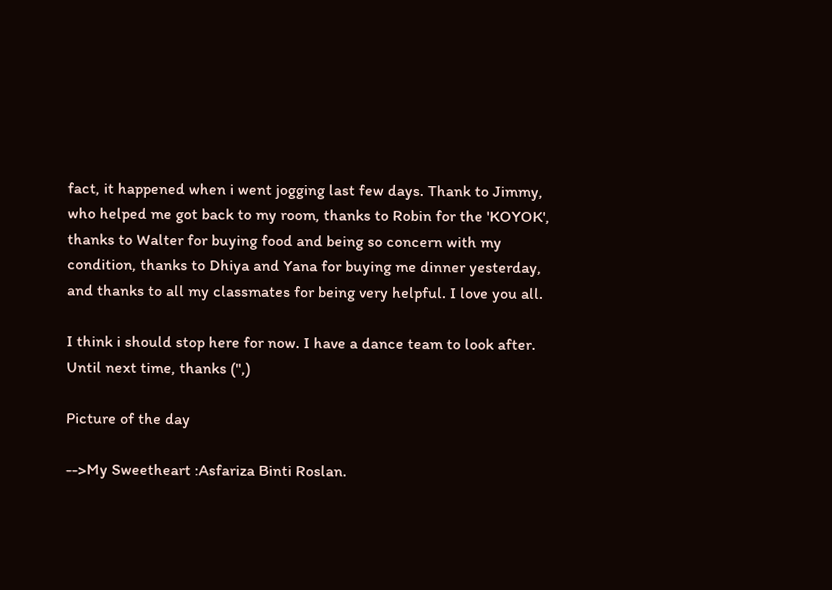fact, it happened when i went jogging last few days. Thank to Jimmy, who helped me got back to my room, thanks to Robin for the 'KOYOK', thanks to Walter for buying food and being so concern with my condition, thanks to Dhiya and Yana for buying me dinner yesterday, and thanks to all my classmates for being very helpful. I love you all.

I think i should stop here for now. I have a dance team to look after. Until next time, thanks (",)

Picture of the day

-->My Sweetheart :Asfariza Binti Roslan.